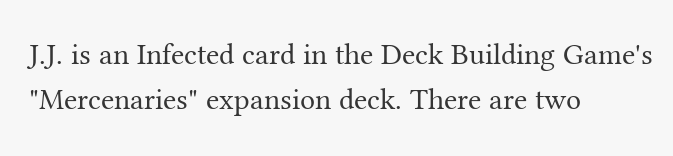J.J. is an Infected card in the Deck Building Game's "Mercenaries" expansion deck. There are two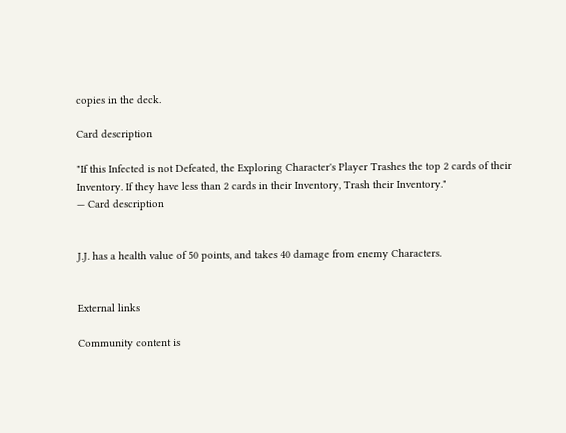copies in the deck.

Card description

"If this Infected is not Defeated, the Exploring Character's Player Trashes the top 2 cards of their Inventory. If they have less than 2 cards in their Inventory, Trash their Inventory."
— Card description


J.J. has a health value of 50 points, and takes 40 damage from enemy Characters.


External links

Community content is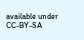available under CC-BY-SA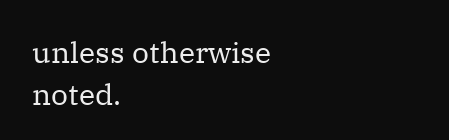unless otherwise noted.